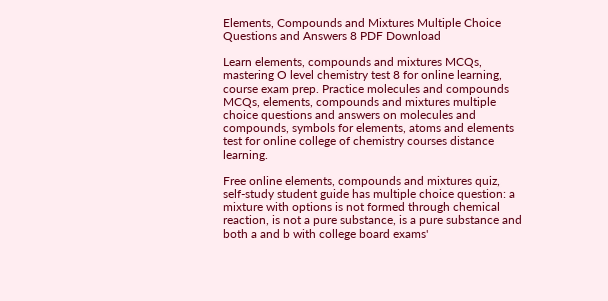Elements, Compounds and Mixtures Multiple Choice Questions and Answers 8 PDF Download

Learn elements, compounds and mixtures MCQs, mastering O level chemistry test 8 for online learning, course exam prep. Practice molecules and compounds MCQs, elements, compounds and mixtures multiple choice questions and answers on molecules and compounds, symbols for elements, atoms and elements test for online college of chemistry courses distance learning.

Free online elements, compounds and mixtures quiz, self-study student guide has multiple choice question: a mixture with options is not formed through chemical reaction, is not a pure substance, is a pure substance and both a and b with college board exams'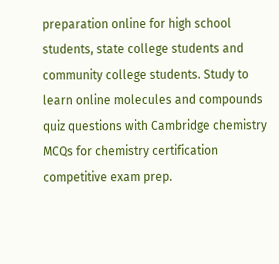preparation online for high school students, state college students and community college students. Study to learn online molecules and compounds quiz questions with Cambridge chemistry MCQs for chemistry certification competitive exam prep.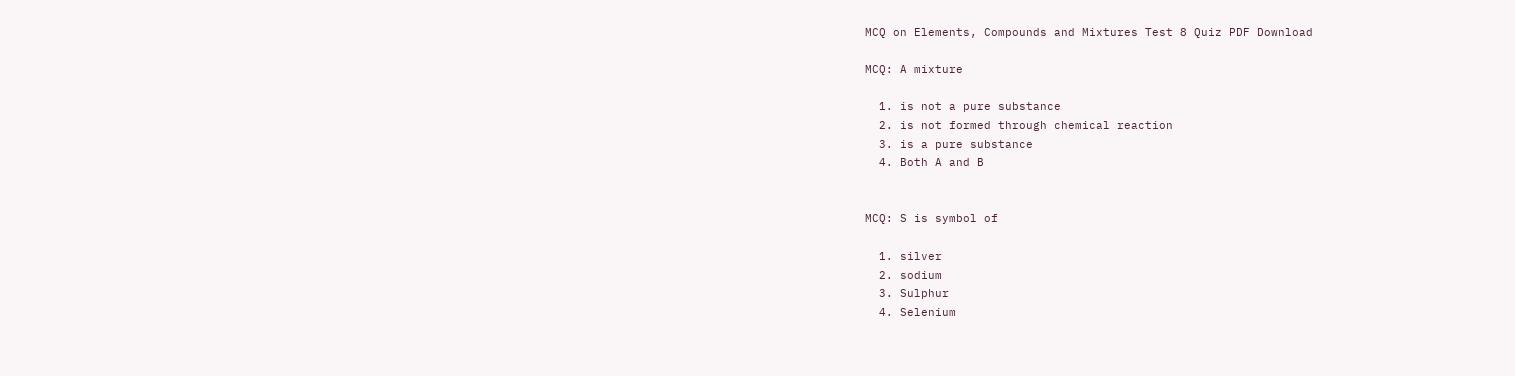MCQ on Elements, Compounds and Mixtures Test 8 Quiz PDF Download

MCQ: A mixture

  1. is not a pure substance
  2. is not formed through chemical reaction
  3. is a pure substance
  4. Both A and B


MCQ: S is symbol of

  1. silver
  2. sodium
  3. Sulphur
  4. Selenium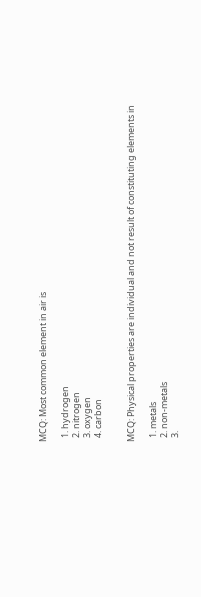MCQ: Most common element in air is

  1. hydrogen
  2. nitrogen
  3. oxygen
  4. carbon


MCQ: Physical properties are individual and not result of constituting elements in

  1. metals
  2. non-metals
  3.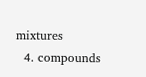mixtures
  4. compounds